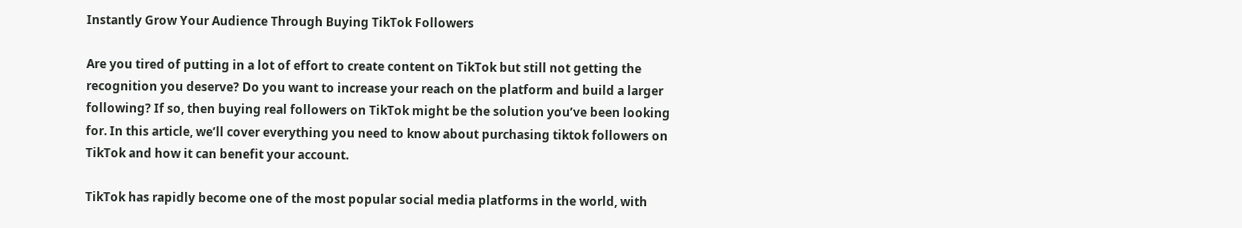Instantly Grow Your Audience Through Buying TikTok Followers

Are you tired of putting in a lot of effort to create content on TikTok but still not getting the recognition you deserve? Do you want to increase your reach on the platform and build a larger following? If so, then buying real followers on TikTok might be the solution you’ve been looking for. In this article, we’ll cover everything you need to know about purchasing tiktok followers on TikTok and how it can benefit your account.

TikTok has rapidly become one of the most popular social media platforms in the world, with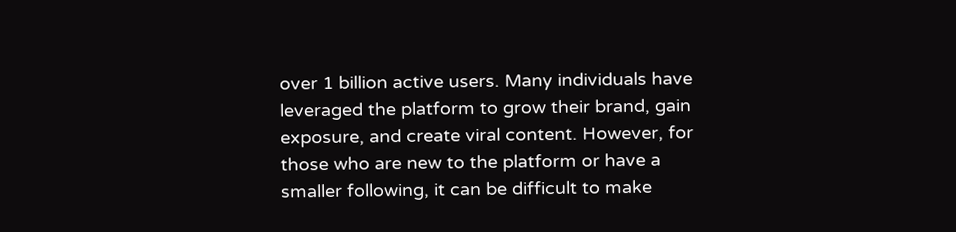over 1 billion active users. Many individuals have leveraged the platform to grow their brand, gain exposure, and create viral content. However, for those who are new to the platform or have a smaller following, it can be difficult to make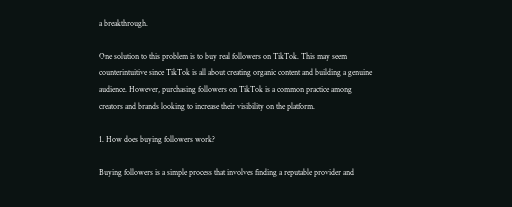a breakthrough.

One solution to this problem is to buy real followers on TikTok. This may seem counterintuitive since TikTok is all about creating organic content and building a genuine audience. However, purchasing followers on TikTok is a common practice among creators and brands looking to increase their visibility on the platform.

1. How does buying followers work?

Buying followers is a simple process that involves finding a reputable provider and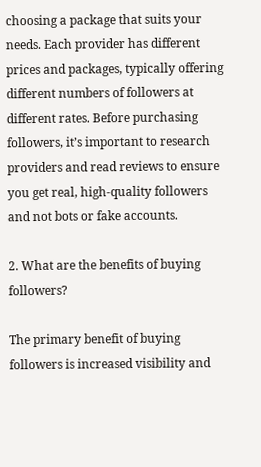choosing a package that suits your needs. Each provider has different prices and packages, typically offering different numbers of followers at different rates. Before purchasing followers, it’s important to research providers and read reviews to ensure you get real, high-quality followers and not bots or fake accounts.

2. What are the benefits of buying followers?

The primary benefit of buying followers is increased visibility and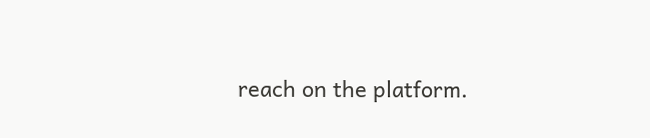reach on the platform.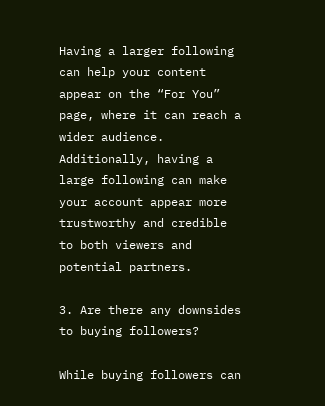Having a larger following can help your content appear on the “For You” page, where it can reach a wider audience. Additionally, having a large following can make your account appear more trustworthy and credible to both viewers and potential partners.

3. Are there any downsides to buying followers?

While buying followers can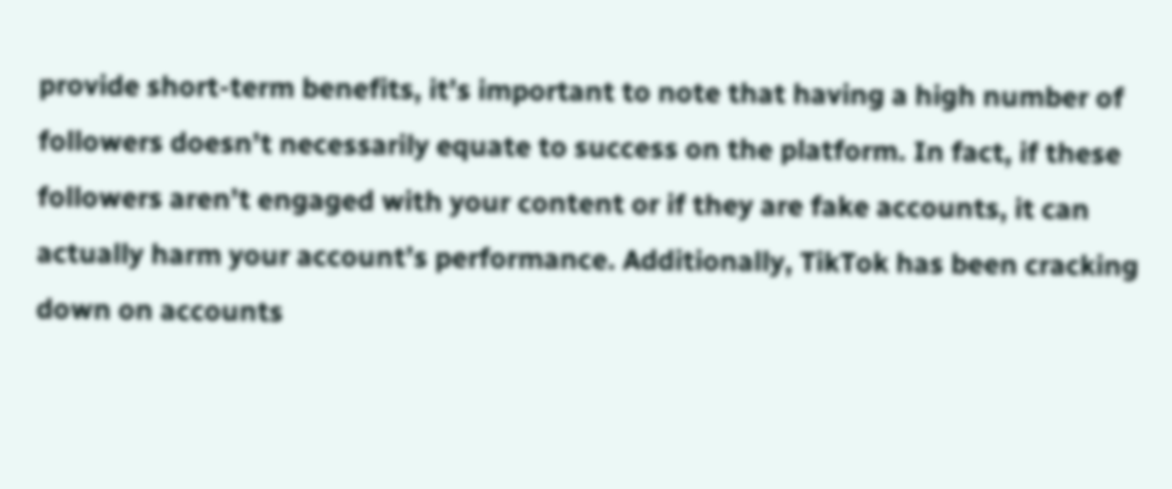provide short-term benefits, it’s important to note that having a high number of followers doesn’t necessarily equate to success on the platform. In fact, if these followers aren’t engaged with your content or if they are fake accounts, it can actually harm your account’s performance. Additionally, TikTok has been cracking down on accounts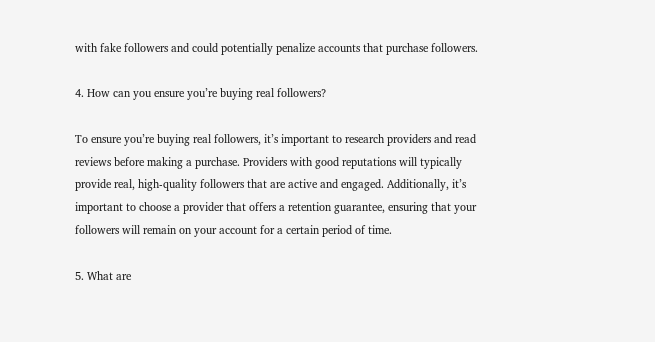with fake followers and could potentially penalize accounts that purchase followers.

4. How can you ensure you’re buying real followers?

To ensure you’re buying real followers, it’s important to research providers and read reviews before making a purchase. Providers with good reputations will typically provide real, high-quality followers that are active and engaged. Additionally, it’s important to choose a provider that offers a retention guarantee, ensuring that your followers will remain on your account for a certain period of time.

5. What are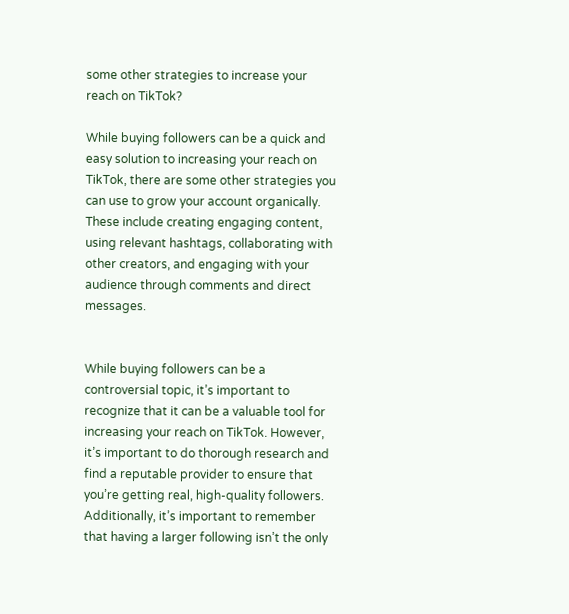some other strategies to increase your reach on TikTok?

While buying followers can be a quick and easy solution to increasing your reach on TikTok, there are some other strategies you can use to grow your account organically. These include creating engaging content, using relevant hashtags, collaborating with other creators, and engaging with your audience through comments and direct messages.


While buying followers can be a controversial topic, it’s important to recognize that it can be a valuable tool for increasing your reach on TikTok. However, it’s important to do thorough research and find a reputable provider to ensure that you’re getting real, high-quality followers. Additionally, it’s important to remember that having a larger following isn’t the only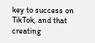key to success on TikTok, and that creating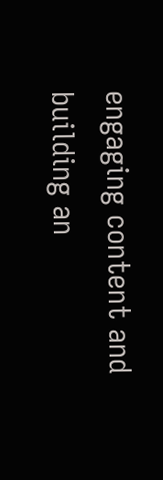engaging content and building an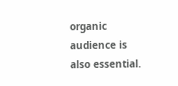organic audience is also essential.